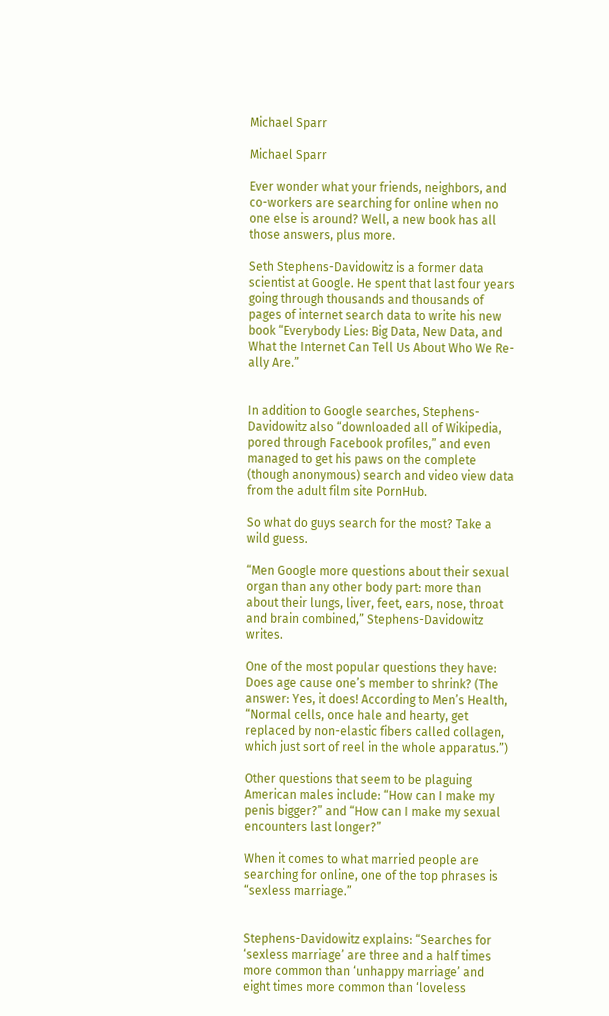Michael Sparr

Michael Sparr

Ever wonder what your friends, neighbors, and co-workers are searching for online when no one else is around? Well, a new book has all those answers, plus more.

Seth Stephens-Davidowitz is a former data scientist at Google. He spent that last four years going through thousands and thousands of pages of internet search data to write his new book “Everybody Lies: Big Data, New Data, and What the Internet Can Tell Us About Who We Re- ally Are.”


In addition to Google searches, Stephens-Davidowitz also “downloaded all of Wikipedia, pored through Facebook profiles,” and even managed to get his paws on the complete (though anonymous) search and video view data from the adult film site PornHub.

So what do guys search for the most? Take a wild guess.

“Men Google more questions about their sexual organ than any other body part: more than about their lungs, liver, feet, ears, nose, throat and brain combined,” Stephens-Davidowitz writes.

One of the most popular questions they have: Does age cause one’s member to shrink? (The answer: Yes, it does! According to Men’s Health, “Normal cells, once hale and hearty, get replaced by non-elastic fibers called collagen, which just sort of reel in the whole apparatus.”)

Other questions that seem to be plaguing American males include: “How can I make my penis bigger?” and “How can I make my sexual encounters last longer?”

When it comes to what married people are searching for online, one of the top phrases is “sexless marriage.”


Stephens-Davidowitz explains: “Searches for ‘sexless marriage’ are three and a half times more common than ‘unhappy marriage’ and eight times more common than ‘loveless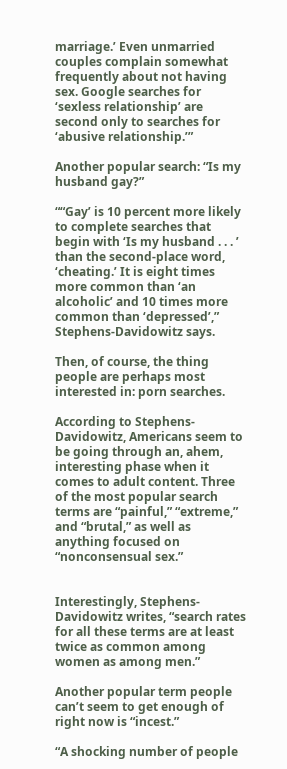marriage.’ Even unmarried couples complain somewhat frequently about not having sex. Google searches for ‘sexless relationship’ are second only to searches for ‘abusive relationship.’”

Another popular search: “Is my husband gay?”

““Gay’ is 10 percent more likely to complete searches that begin with ‘Is my husband . . . ’ than the second-place word, ‘cheating.’ It is eight times more common than ‘an alcoholic’ and 10 times more common than ‘depressed’,” Stephens-Davidowitz says.

Then, of course, the thing people are perhaps most interested in: porn searches.

According to Stephens-Davidowitz, Americans seem to be going through an, ahem, interesting phase when it comes to adult content. Three of the most popular search terms are “painful,” “extreme,” and “brutal,” as well as anything focused on “nonconsensual sex.”


Interestingly, Stephens-Davidowitz writes, “search rates for all these terms are at least twice as common among women as among men.”

Another popular term people can’t seem to get enough of right now is “incest.”

“A shocking number of people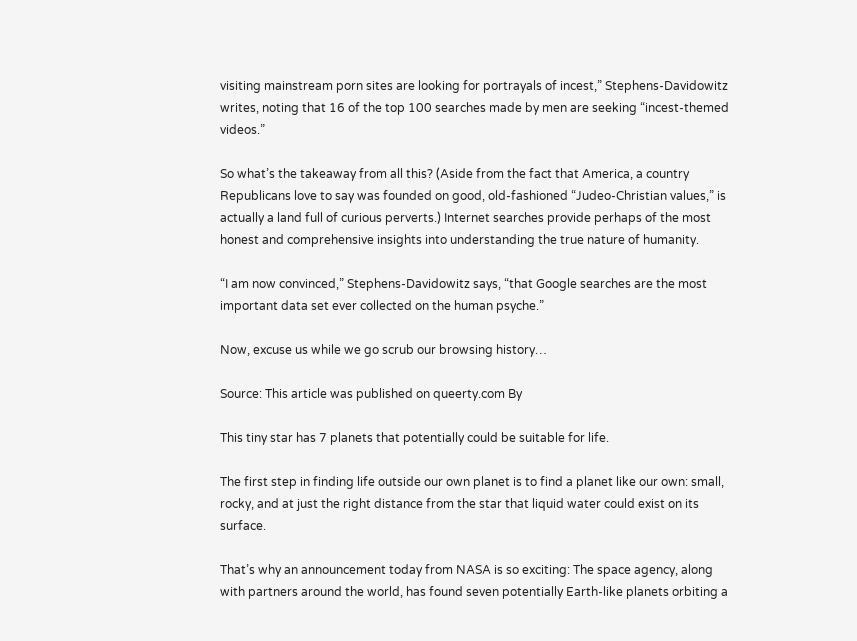visiting mainstream porn sites are looking for portrayals of incest,” Stephens-Davidowitz writes, noting that 16 of the top 100 searches made by men are seeking “incest-themed videos.”

So what’s the takeaway from all this? (Aside from the fact that America, a country Republicans love to say was founded on good, old-fashioned “Judeo-Christian values,” is actually a land full of curious perverts.) Internet searches provide perhaps of the most honest and comprehensive insights into understanding the true nature of humanity.

“I am now convinced,” Stephens-Davidowitz says, “that Google searches are the most important data set ever collected on the human psyche.”

Now, excuse us while we go scrub our browsing history…

Source: This article was published on queerty.com By

This tiny star has 7 planets that potentially could be suitable for life.

The first step in finding life outside our own planet is to find a planet like our own: small, rocky, and at just the right distance from the star that liquid water could exist on its surface.

That’s why an announcement today from NASA is so exciting: The space agency, along with partners around the world, has found seven potentially Earth-like planets orbiting a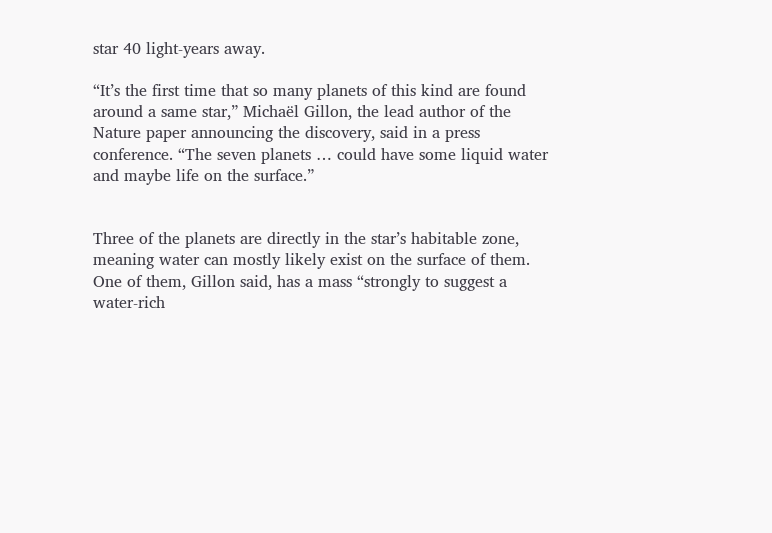star 40 light-years away.

“It’s the first time that so many planets of this kind are found around a same star,” Michaël Gillon, the lead author of the Nature paper announcing the discovery, said in a press conference. “The seven planets … could have some liquid water and maybe life on the surface.”


Three of the planets are directly in the star’s habitable zone, meaning water can mostly likely exist on the surface of them. One of them, Gillon said, has a mass “strongly to suggest a water-rich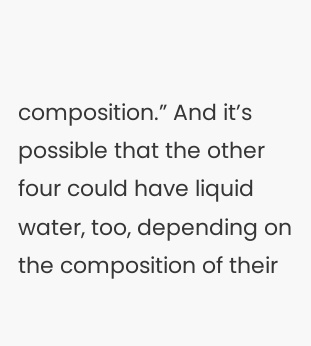composition.” And it’s possible that the other four could have liquid water, too, depending on the composition of their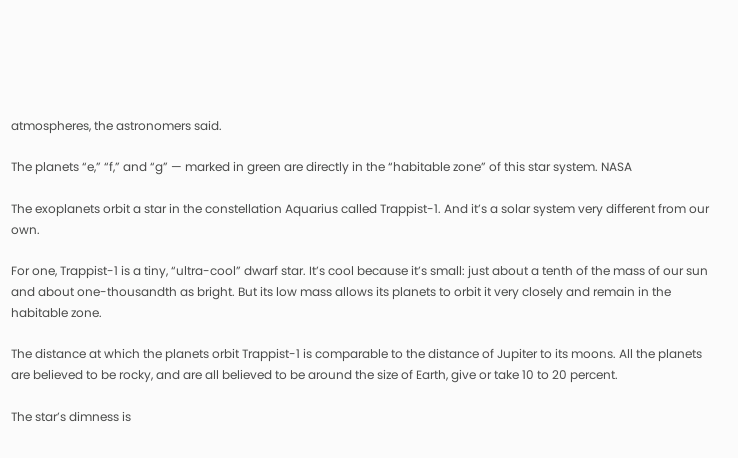atmospheres, the astronomers said.

The planets “e,” “f,” and “g” — marked in green are directly in the “habitable zone” of this star system. NASA

The exoplanets orbit a star in the constellation Aquarius called Trappist-1. And it’s a solar system very different from our own.

For one, Trappist-1 is a tiny, “ultra-cool” dwarf star. It’s cool because it’s small: just about a tenth of the mass of our sun and about one-thousandth as bright. But its low mass allows its planets to orbit it very closely and remain in the habitable zone.

The distance at which the planets orbit Trappist-1 is comparable to the distance of Jupiter to its moons. All the planets are believed to be rocky, and are all believed to be around the size of Earth, give or take 10 to 20 percent.

The star’s dimness is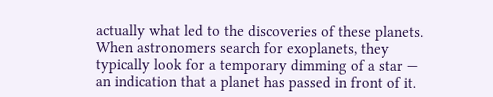actually what led to the discoveries of these planets. When astronomers search for exoplanets, they typically look for a temporary dimming of a star — an indication that a planet has passed in front of it.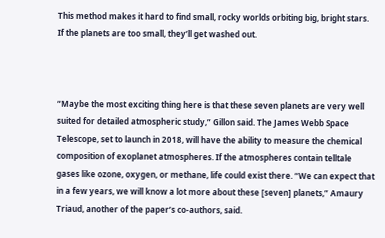This method makes it hard to find small, rocky worlds orbiting big, bright stars. If the planets are too small, they’ll get washed out.



“Maybe the most exciting thing here is that these seven planets are very well suited for detailed atmospheric study,” Gillon said. The James Webb Space Telescope, set to launch in 2018, will have the ability to measure the chemical composition of exoplanet atmospheres. If the atmospheres contain telltale gases like ozone, oxygen, or methane, life could exist there. “We can expect that in a few years, we will know a lot more about these [seven] planets,” Amaury Triaud, another of the paper’s co-authors, said.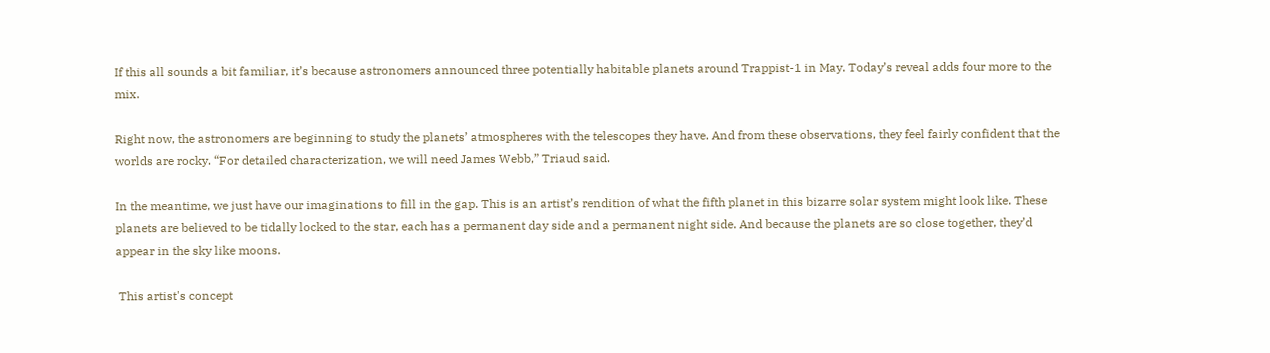If this all sounds a bit familiar, it’s because astronomers announced three potentially habitable planets around Trappist-1 in May. Today’s reveal adds four more to the mix.

Right now, the astronomers are beginning to study the planets’ atmospheres with the telescopes they have. And from these observations, they feel fairly confident that the worlds are rocky. “For detailed characterization, we will need James Webb,” Triaud said.

In the meantime, we just have our imaginations to fill in the gap. This is an artist’s rendition of what the fifth planet in this bizarre solar system might look like. These planets are believed to be tidally locked to the star, each has a permanent day side and a permanent night side. And because the planets are so close together, they’d appear in the sky like moons.

 This artist's concept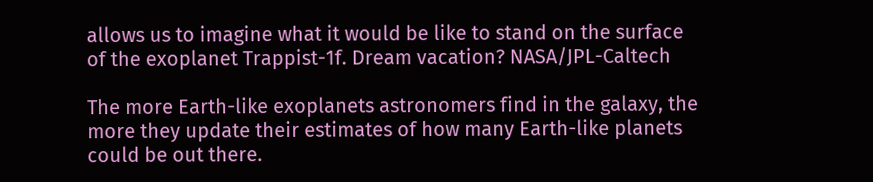allows us to imagine what it would be like to stand on the surface of the exoplanet Trappist-1f. Dream vacation? NASA/JPL-Caltech

The more Earth-like exoplanets astronomers find in the galaxy, the more they update their estimates of how many Earth-like planets could be out there.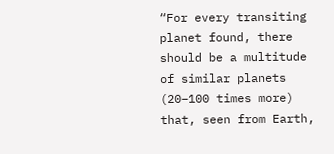“For every transiting planet found, there should be a multitude of similar planets (20–100 times more) that, seen from Earth,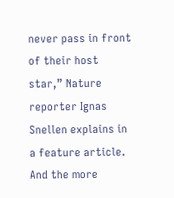never pass in front of their host star,” Nature reporter Ignas Snellen explains in a feature article. And the more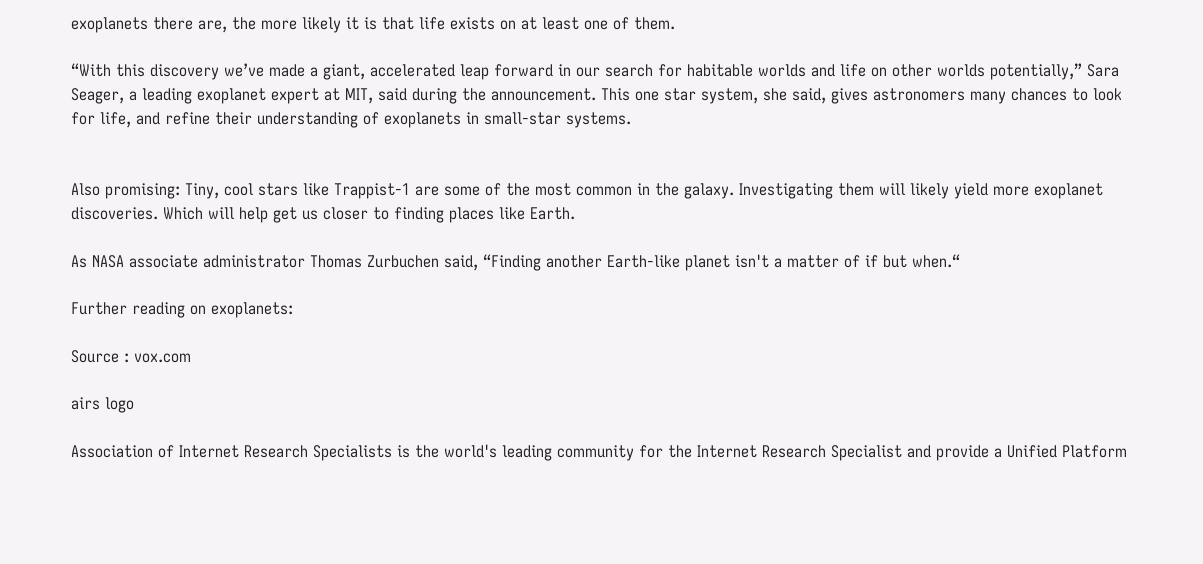exoplanets there are, the more likely it is that life exists on at least one of them.

“With this discovery we’ve made a giant, accelerated leap forward in our search for habitable worlds and life on other worlds potentially,” Sara Seager, a leading exoplanet expert at MIT, said during the announcement. This one star system, she said, gives astronomers many chances to look for life, and refine their understanding of exoplanets in small-star systems.


Also promising: Tiny, cool stars like Trappist-1 are some of the most common in the galaxy. Investigating them will likely yield more exoplanet discoveries. Which will help get us closer to finding places like Earth.

As NASA associate administrator Thomas Zurbuchen said, “Finding another Earth-like planet isn't a matter of if but when.“

Further reading on exoplanets:

Source : vox.com

airs logo

Association of Internet Research Specialists is the world's leading community for the Internet Research Specialist and provide a Unified Platform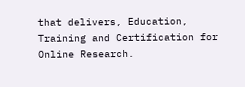that delivers, Education, Training and Certification for Online Research.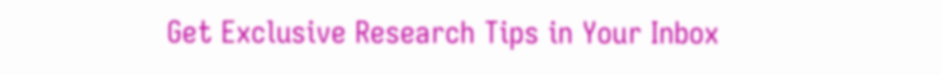Get Exclusive Research Tips in Your Inbox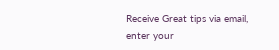Receive Great tips via email, enter your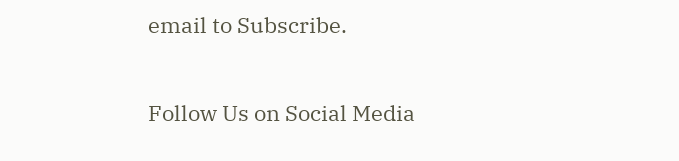email to Subscribe.

Follow Us on Social Media